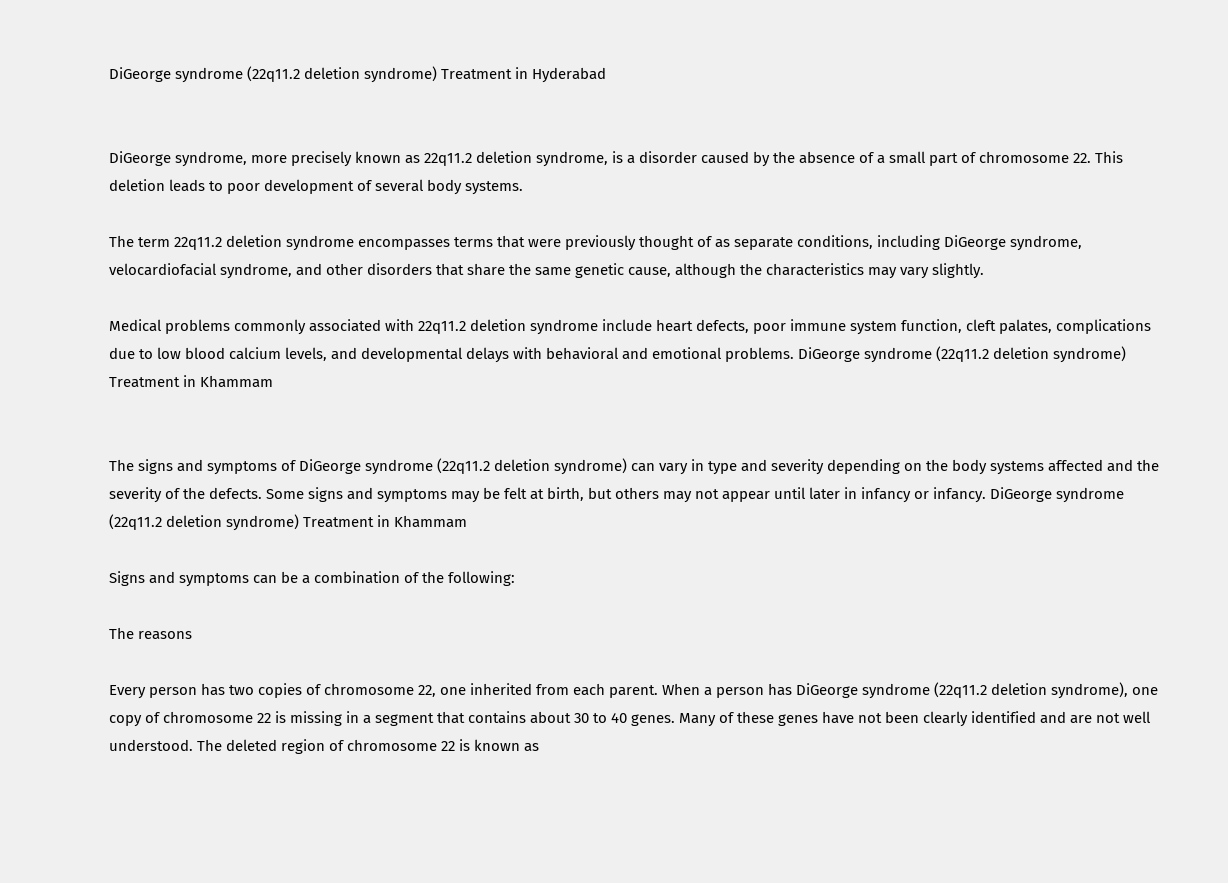DiGeorge syndrome (22q11.2 deletion syndrome) Treatment in Hyderabad


DiGeorge syndrome, more precisely known as 22q11.2 deletion syndrome, is a disorder caused by the absence of a small part of chromosome 22. This deletion leads to poor development of several body systems.

The term 22q11.2 deletion syndrome encompasses terms that were previously thought of as separate conditions, including DiGeorge syndrome, velocardiofacial syndrome, and other disorders that share the same genetic cause, although the characteristics may vary slightly.

Medical problems commonly associated with 22q11.2 deletion syndrome include heart defects, poor immune system function, cleft palates, complications due to low blood calcium levels, and developmental delays with behavioral and emotional problems. DiGeorge syndrome (22q11.2 deletion syndrome) Treatment in Khammam


The signs and symptoms of DiGeorge syndrome (22q11.2 deletion syndrome) can vary in type and severity depending on the body systems affected and the severity of the defects. Some signs and symptoms may be felt at birth, but others may not appear until later in infancy or infancy. DiGeorge syndrome (22q11.2 deletion syndrome) Treatment in Khammam

Signs and symptoms can be a combination of the following:

The reasons

Every person has two copies of chromosome 22, one inherited from each parent. When a person has DiGeorge syndrome (22q11.2 deletion syndrome), one copy of chromosome 22 is missing in a segment that contains about 30 to 40 genes. Many of these genes have not been clearly identified and are not well understood. The deleted region of chromosome 22 is known as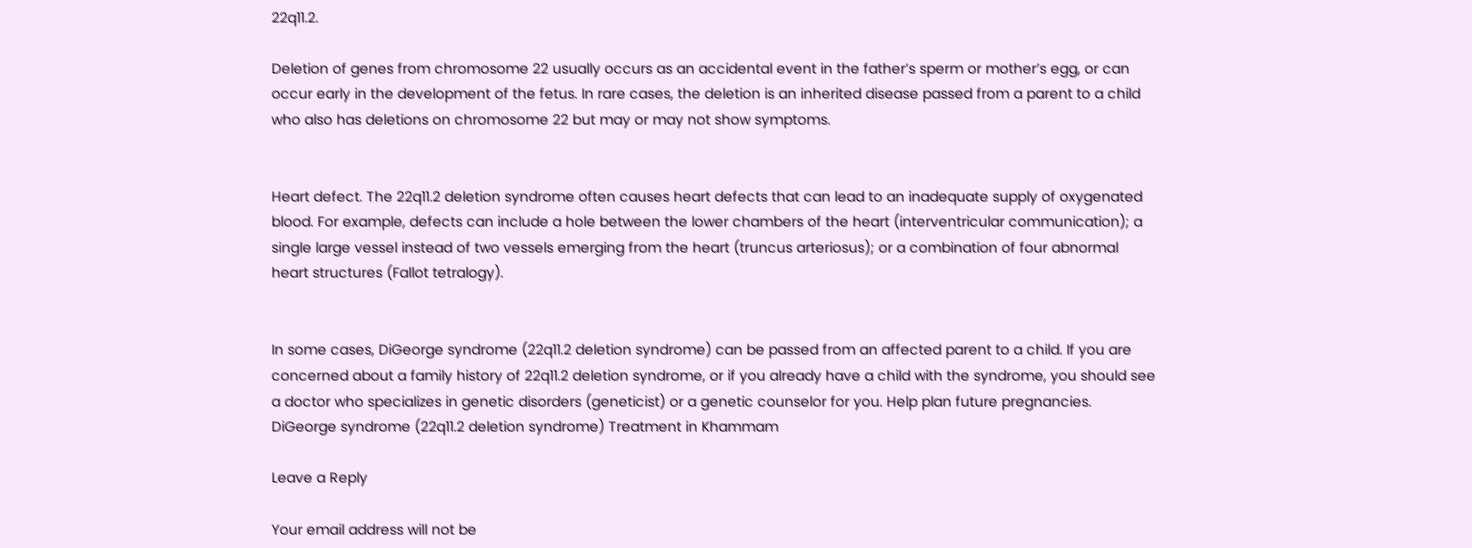22q11.2.

Deletion of genes from chromosome 22 usually occurs as an accidental event in the father’s sperm or mother’s egg, or can occur early in the development of the fetus. In rare cases, the deletion is an inherited disease passed from a parent to a child who also has deletions on chromosome 22 but may or may not show symptoms.


Heart defect. The 22q11.2 deletion syndrome often causes heart defects that can lead to an inadequate supply of oxygenated blood. For example, defects can include a hole between the lower chambers of the heart (interventricular communication); a single large vessel instead of two vessels emerging from the heart (truncus arteriosus); or a combination of four abnormal heart structures (Fallot tetralogy).


In some cases, DiGeorge syndrome (22q11.2 deletion syndrome) can be passed from an affected parent to a child. If you are concerned about a family history of 22q11.2 deletion syndrome, or if you already have a child with the syndrome, you should see a doctor who specializes in genetic disorders (geneticist) or a genetic counselor for you. Help plan future pregnancies. DiGeorge syndrome (22q11.2 deletion syndrome) Treatment in Khammam

Leave a Reply

Your email address will not be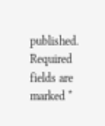published. Required fields are marked *